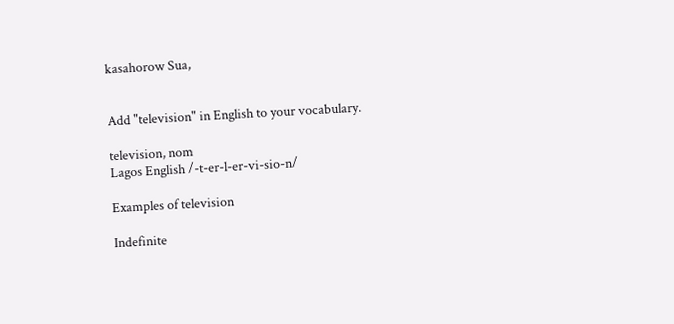kasahorow Sua,


Add "television" in English to your vocabulary.

television, nom
Lagos English /-t-er-l-er-vi-sio-n/

Examples of television

Indefinite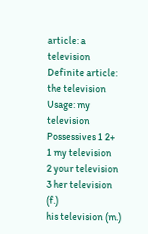article: a television
Definite article: the television
Usage: my television
Possessives 1 2+
1 my television
2 your television
3 her television (f.)
his television (m.)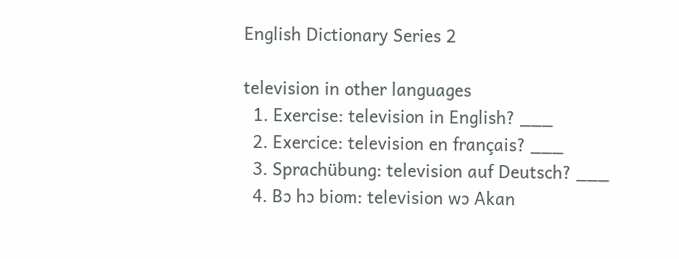English Dictionary Series 2

television in other languages
  1. Exercise: television in English? ___
  2. Exercice: television en français? ___
  3. Sprachübung: television auf Deutsch? ___
  4. Bɔ hɔ biom: television wɔ Akan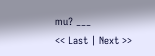mu? ___
<< Last | Next >>